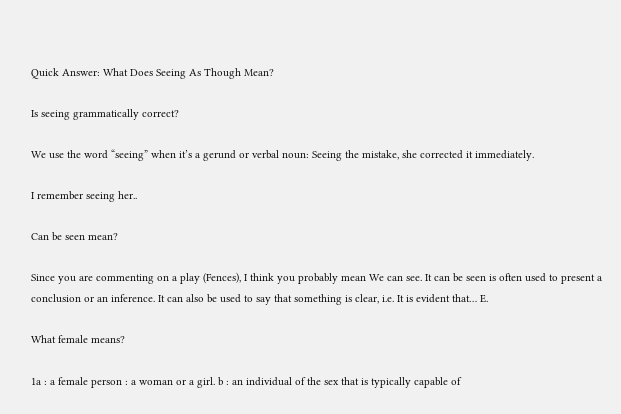Quick Answer: What Does Seeing As Though Mean?

Is seeing grammatically correct?

We use the word “seeing” when it’s a gerund or verbal noun: Seeing the mistake, she corrected it immediately.

I remember seeing her..

Can be seen mean?

Since you are commenting on a play (Fences), I think you probably mean We can see. It can be seen is often used to present a conclusion or an inference. It can also be used to say that something is clear, i.e. It is evident that… E.

What female means?

1a : a female person : a woman or a girl. b : an individual of the sex that is typically capable of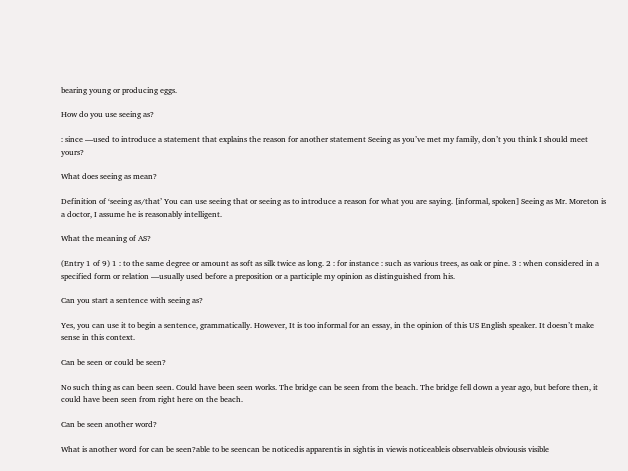bearing young or producing eggs.

How do you use seeing as?

: since —used to introduce a statement that explains the reason for another statement Seeing as you’ve met my family, don’t you think I should meet yours?

What does seeing as mean?

Definition of ‘seeing as/that’ You can use seeing that or seeing as to introduce a reason for what you are saying. [informal, spoken] Seeing as Mr. Moreton is a doctor, I assume he is reasonably intelligent.

What the meaning of AS?

(Entry 1 of 9) 1 : to the same degree or amount as soft as silk twice as long. 2 : for instance : such as various trees, as oak or pine. 3 : when considered in a specified form or relation —usually used before a preposition or a participle my opinion as distinguished from his.

Can you start a sentence with seeing as?

Yes, you can use it to begin a sentence, grammatically. However, It is too informal for an essay, in the opinion of this US English speaker. It doesn’t make sense in this context.

Can be seen or could be seen?

No such thing as can been seen. Could have been seen works. The bridge can be seen from the beach. The bridge fell down a year ago, but before then, it could have been seen from right here on the beach.

Can be seen another word?

What is another word for can be seen?able to be seencan be noticedis apparentis in sightis in viewis noticeableis observableis obviousis visible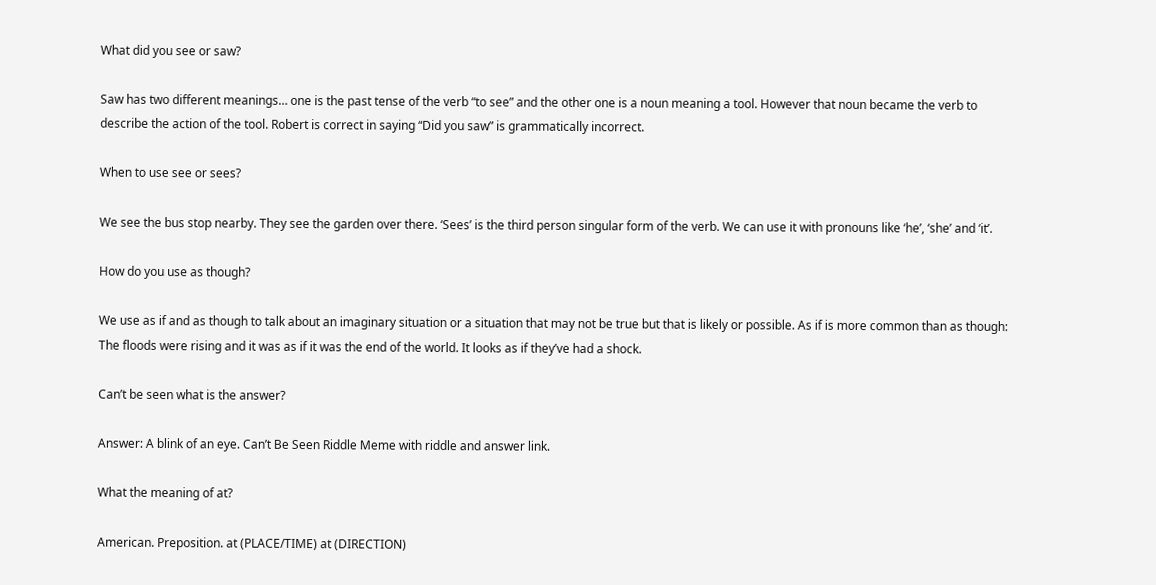What did you see or saw?

Saw has two different meanings… one is the past tense of the verb “to see” and the other one is a noun meaning a tool. However that noun became the verb to describe the action of the tool. Robert is correct in saying “Did you saw” is grammatically incorrect.

When to use see or sees?

We see the bus stop nearby. They see the garden over there. ‘Sees’ is the third person singular form of the verb. We can use it with pronouns like ‘he’, ‘she’ and ‘it’.

How do you use as though?

We use as if and as though to talk about an imaginary situation or a situation that may not be true but that is likely or possible. As if is more common than as though: The floods were rising and it was as if it was the end of the world. It looks as if they’ve had a shock.

Can’t be seen what is the answer?

Answer: A blink of an eye. Can’t Be Seen Riddle Meme with riddle and answer link.

What the meaning of at?

American. Preposition. at (PLACE/TIME) at (DIRECTION)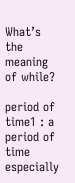What’s the meaning of while?

period of time1 : a period of time especially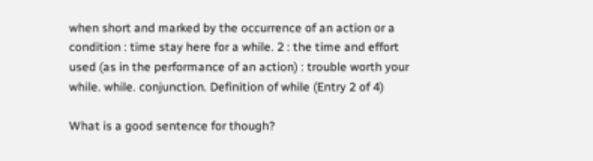when short and marked by the occurrence of an action or a condition : time stay here for a while. 2 : the time and effort used (as in the performance of an action) : trouble worth your while. while. conjunction. Definition of while (Entry 2 of 4)

What is a good sentence for though?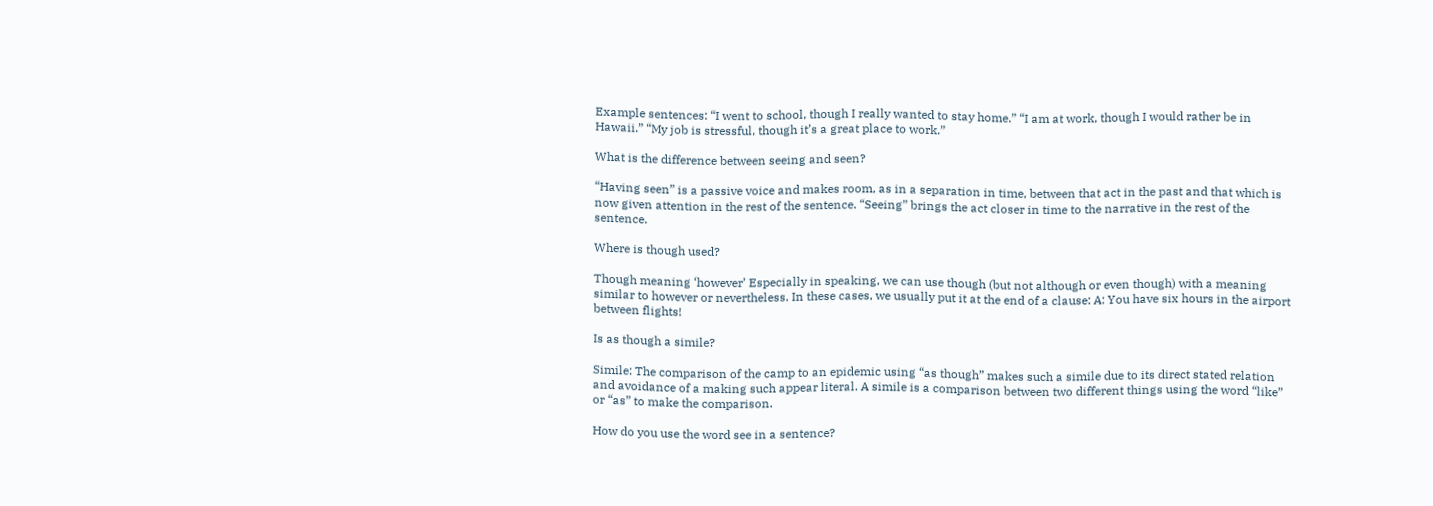Example sentences: “I went to school, though I really wanted to stay home.” “I am at work, though I would rather be in Hawaii.” “My job is stressful, though it’s a great place to work.”

What is the difference between seeing and seen?

“Having seen” is a passive voice and makes room, as in a separation in time, between that act in the past and that which is now given attention in the rest of the sentence. “Seeing” brings the act closer in time to the narrative in the rest of the sentence.

Where is though used?

Though meaning ‘however’ Especially in speaking, we can use though (but not although or even though) with a meaning similar to however or nevertheless. In these cases, we usually put it at the end of a clause: A: You have six hours in the airport between flights!

Is as though a simile?

Simile: The comparison of the camp to an epidemic using “as though” makes such a simile due to its direct stated relation and avoidance of a making such appear literal. A simile is a comparison between two different things using the word “like” or “as” to make the comparison.

How do you use the word see in a sentence?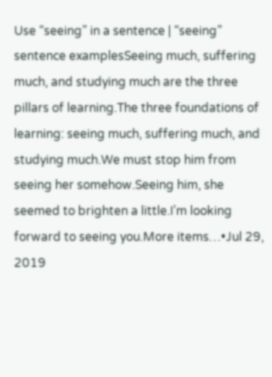Use “seeing” in a sentence | “seeing” sentence examplesSeeing much, suffering much, and studying much are the three pillars of learning.The three foundations of learning: seeing much, suffering much, and studying much.We must stop him from seeing her somehow.Seeing him, she seemed to brighten a little.I’m looking forward to seeing you.More items…•Jul 29, 2019